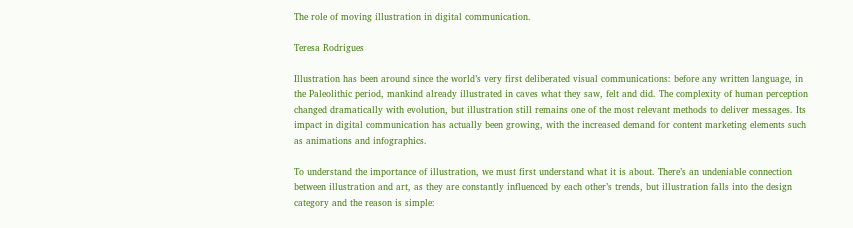The role of moving illustration in digital communication.

Teresa Rodrigues

Illustration has been around since the world’s very first deliberated visual communications: before any written language, in the Paleolithic period, mankind already illustrated in caves what they saw, felt and did. The complexity of human perception changed dramatically with evolution, but illustration still remains one of the most relevant methods to deliver messages. Its impact in digital communication has actually been growing, with the increased demand for content marketing elements such as animations and infographics.

To understand the importance of illustration, we must first understand what it is about. There’s an undeniable connection between illustration and art, as they are constantly influenced by each other’s trends, but illustration falls into the design category and the reason is simple: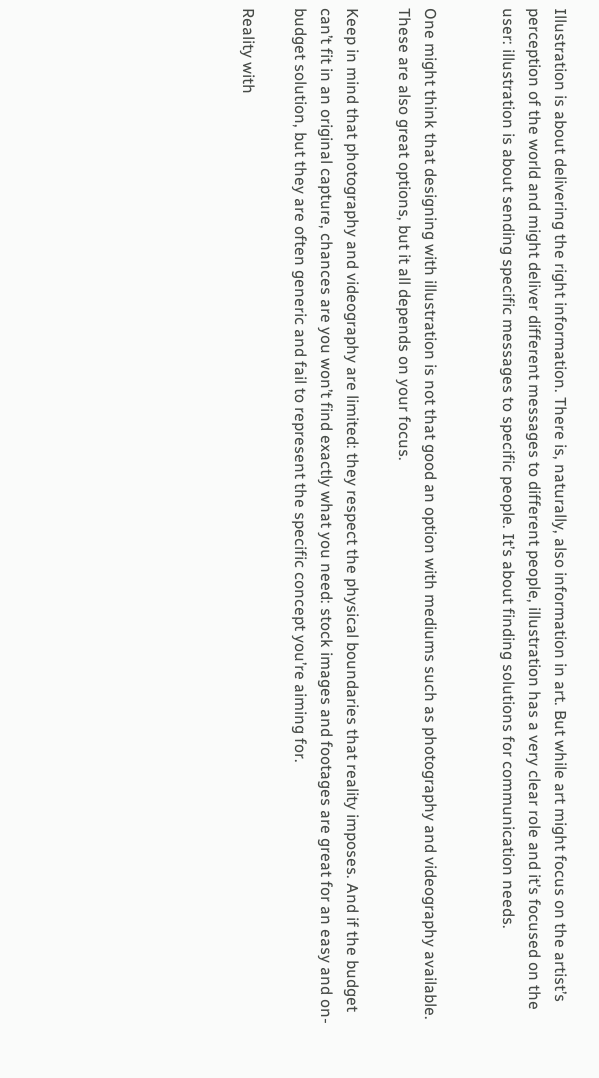Illustration is about delivering the right information. There is, naturally, also information in art. But while art might focus on the artist’s perception of the world and might deliver different messages to different people, illustration has a very clear role and it’s focused on the user: illustration is about sending specific messages to specific people. It’s about finding solutions for communication needs.


One might think that designing with illustration is not that good an option with mediums such as photography and videography available. These are also great options, but it all depends on your focus.

Keep in mind that photography and videography are limited: they respect the physical boundaries that reality imposes. And if the budget can’t fit in an original capture, chances are you won’t find exactly what you need: stock images and footages are great for an easy and on-budget solution, but they are often generic and fail to represent the specific concept you’re aiming for.

Reality with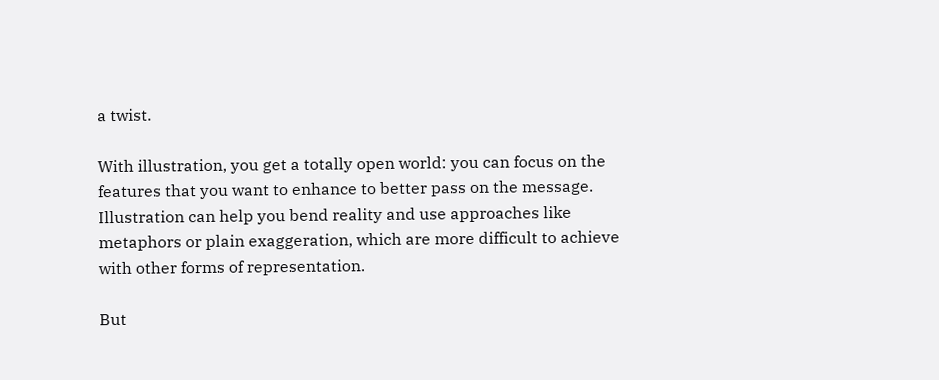a twist.

With illustration, you get a totally open world: you can focus on the features that you want to enhance to better pass on the message. Illustration can help you bend reality and use approaches like metaphors or plain exaggeration, which are more difficult to achieve with other forms of representation.

But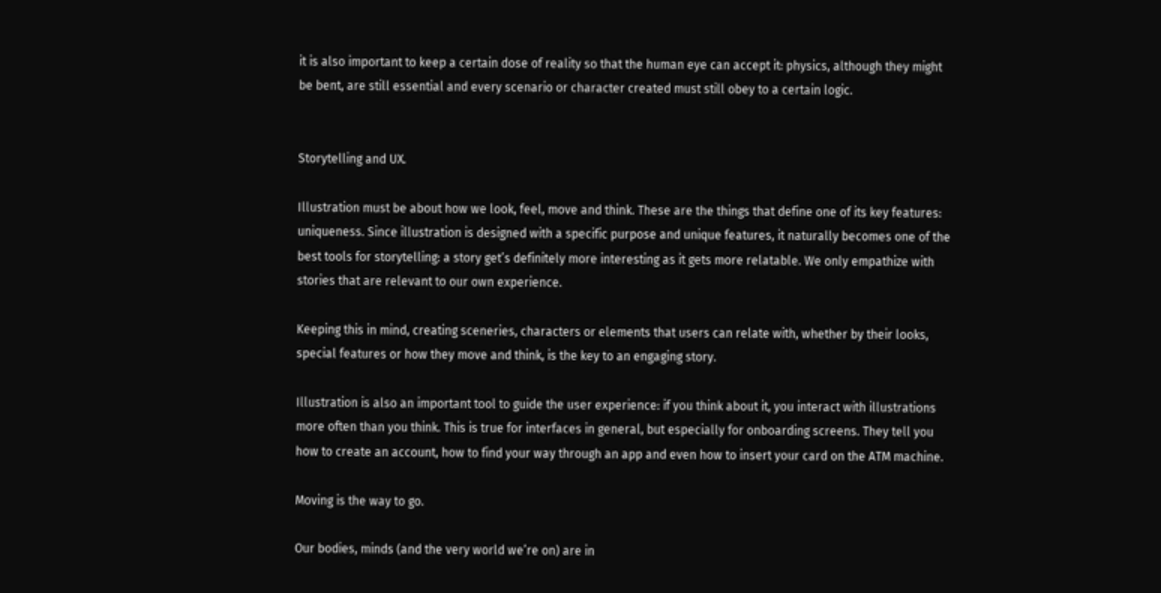it is also important to keep a certain dose of reality so that the human eye can accept it: physics, although they might be bent, are still essential and every scenario or character created must still obey to a certain logic.


Storytelling and UX.

Illustration must be about how we look, feel, move and think. These are the things that define one of its key features: uniqueness. Since illustration is designed with a specific purpose and unique features, it naturally becomes one of the best tools for storytelling: a story get’s definitely more interesting as it gets more relatable. We only empathize with stories that are relevant to our own experience.

Keeping this in mind, creating sceneries, characters or elements that users can relate with, whether by their looks, special features or how they move and think, is the key to an engaging story.

Illustration is also an important tool to guide the user experience: if you think about it, you interact with illustrations more often than you think. This is true for interfaces in general, but especially for onboarding screens. They tell you how to create an account, how to find your way through an app and even how to insert your card on the ATM machine.

Moving is the way to go.

Our bodies, minds (and the very world we’re on) are in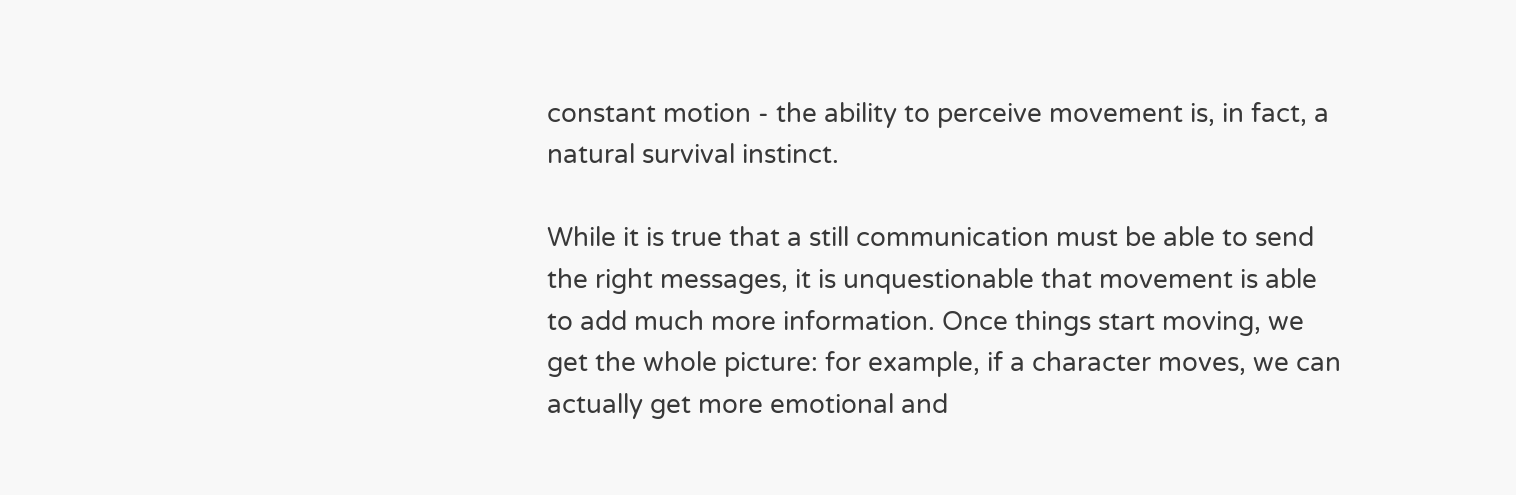constant motion - the ability to perceive movement is, in fact, a natural survival instinct.

While it is true that a still communication must be able to send the right messages, it is unquestionable that movement is able to add much more information. Once things start moving, we get the whole picture: for example, if a character moves, we can actually get more emotional and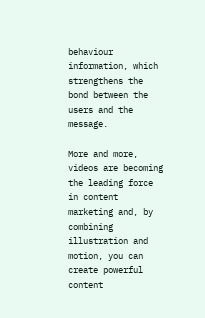behaviour information, which strengthens the bond between the users and the message.

More and more, videos are becoming the leading force in content marketing and, by combining illustration and motion, you can create powerful content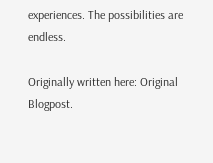experiences. The possibilities are endless.

Originally written here: Original Blogpost.